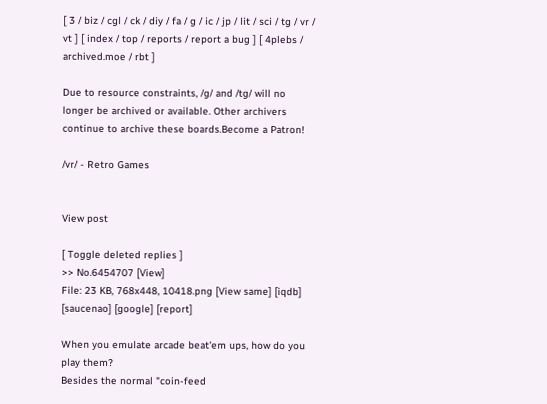[ 3 / biz / cgl / ck / diy / fa / g / ic / jp / lit / sci / tg / vr / vt ] [ index / top / reports / report a bug ] [ 4plebs / archived.moe / rbt ]

Due to resource constraints, /g/ and /tg/ will no longer be archived or available. Other archivers continue to archive these boards.Become a Patron!

/vr/ - Retro Games


View post

[ Toggle deleted replies ]
>> No.6454707 [View]
File: 23 KB, 768x448, 10418.png [View same] [iqdb] [saucenao] [google] [report]

When you emulate arcade beat'em ups, how do you play them?
Besides the normal "coin-feed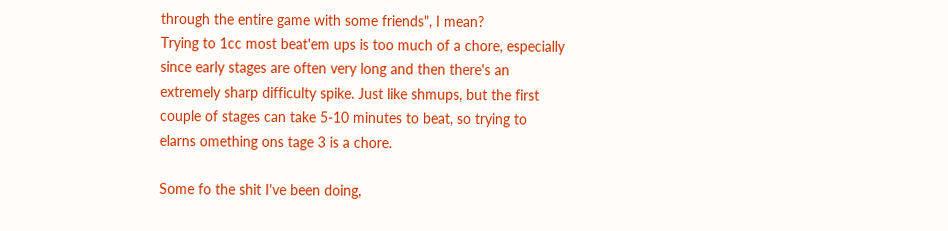through the entire game with some friends", I mean?
Trying to 1cc most beat'em ups is too much of a chore, especially since early stages are often very long and then there's an extremely sharp difficulty spike. Just like shmups, but the first couple of stages can take 5-10 minutes to beat, so trying to elarns omething ons tage 3 is a chore.

Some fo the shit I've been doing,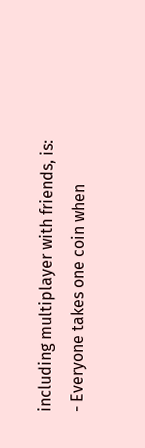including multiplayer with friends, is:
- Everyone takes one coin when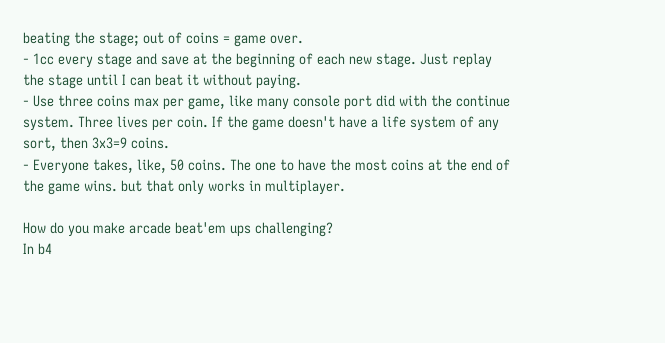beating the stage; out of coins = game over.
- 1cc every stage and save at the beginning of each new stage. Just replay the stage until I can beat it without paying.
- Use three coins max per game, like many console port did with the continue system. Three lives per coin. If the game doesn't have a life system of any sort, then 3x3=9 coins.
- Everyone takes, like, 50 coins. The one to have the most coins at the end of the game wins. but that only works in multiplayer.

How do you make arcade beat'em ups challenging?
In b4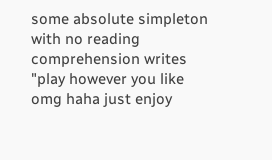some absolute simpleton with no reading comprehension writes "play however you like omg haha just enjoy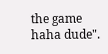the game haha dude".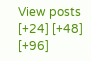View posts [+24] [+48] [+96]